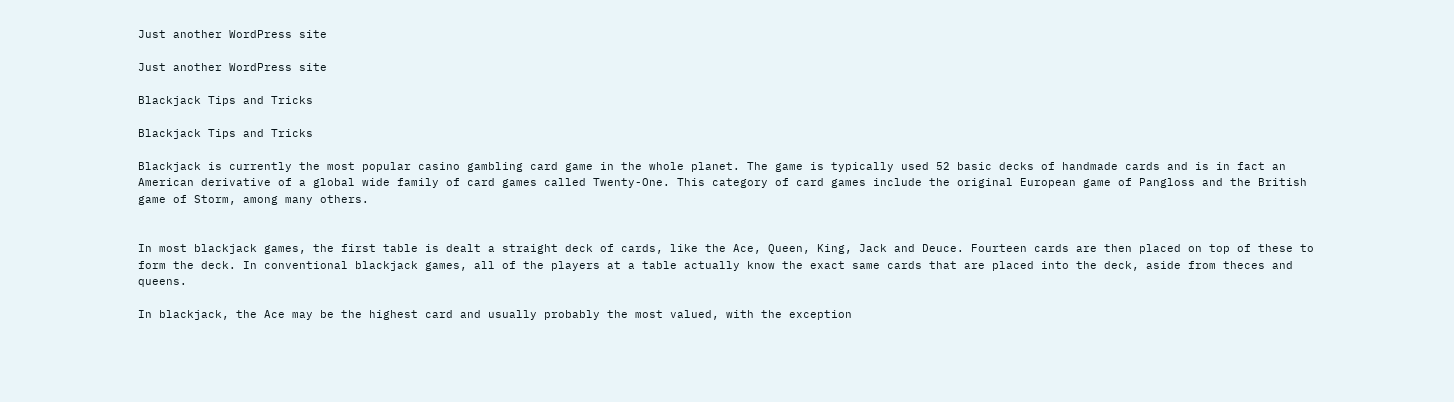Just another WordPress site

Just another WordPress site

Blackjack Tips and Tricks

Blackjack Tips and Tricks

Blackjack is currently the most popular casino gambling card game in the whole planet. The game is typically used 52 basic decks of handmade cards and is in fact an American derivative of a global wide family of card games called Twenty-One. This category of card games include the original European game of Pangloss and the British game of Storm, among many others.


In most blackjack games, the first table is dealt a straight deck of cards, like the Ace, Queen, King, Jack and Deuce. Fourteen cards are then placed on top of these to form the deck. In conventional blackjack games, all of the players at a table actually know the exact same cards that are placed into the deck, aside from theces and queens.

In blackjack, the Ace may be the highest card and usually probably the most valued, with the exception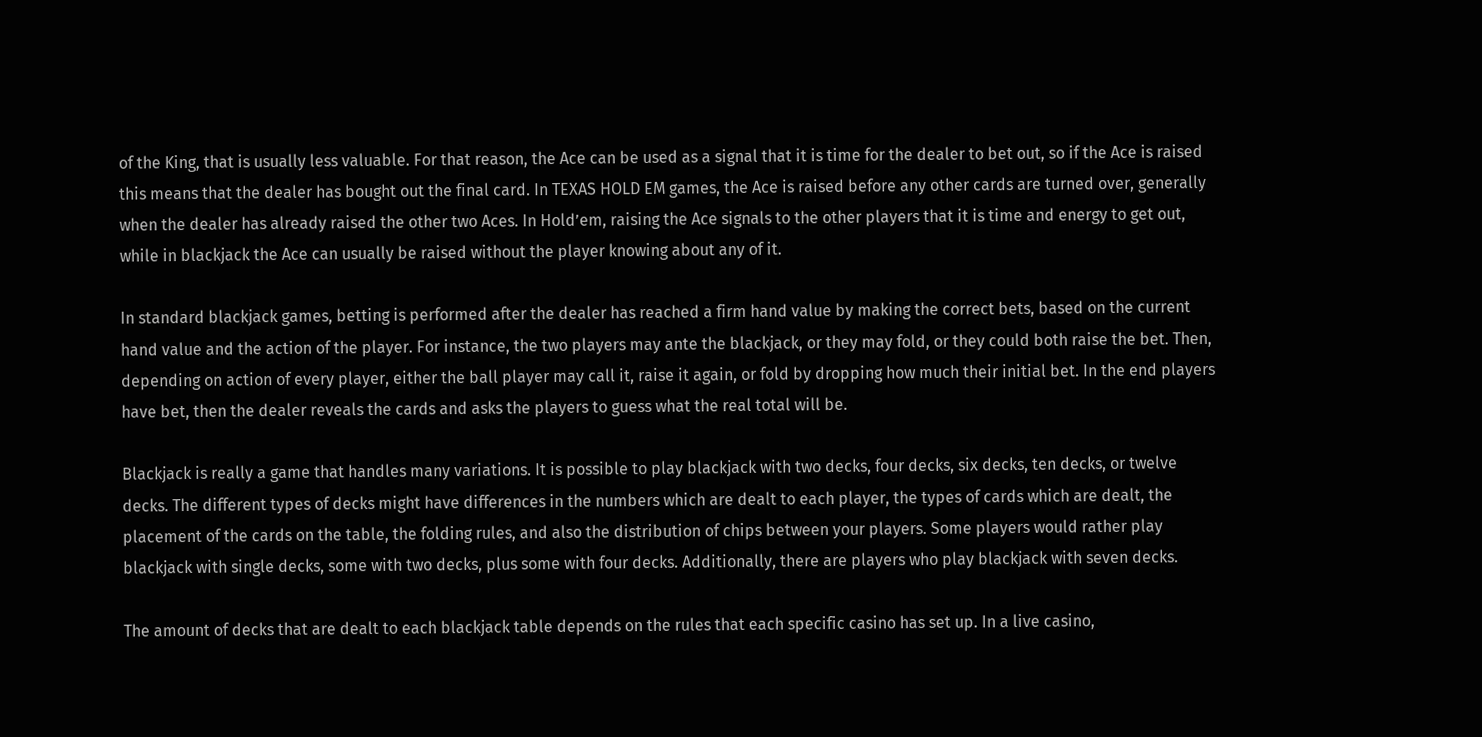of the King, that is usually less valuable. For that reason, the Ace can be used as a signal that it is time for the dealer to bet out, so if the Ace is raised this means that the dealer has bought out the final card. In TEXAS HOLD EM games, the Ace is raised before any other cards are turned over, generally when the dealer has already raised the other two Aces. In Hold’em, raising the Ace signals to the other players that it is time and energy to get out, while in blackjack the Ace can usually be raised without the player knowing about any of it.

In standard blackjack games, betting is performed after the dealer has reached a firm hand value by making the correct bets, based on the current hand value and the action of the player. For instance, the two players may ante the blackjack, or they may fold, or they could both raise the bet. Then, depending on action of every player, either the ball player may call it, raise it again, or fold by dropping how much their initial bet. In the end players have bet, then the dealer reveals the cards and asks the players to guess what the real total will be.

Blackjack is really a game that handles many variations. It is possible to play blackjack with two decks, four decks, six decks, ten decks, or twelve decks. The different types of decks might have differences in the numbers which are dealt to each player, the types of cards which are dealt, the placement of the cards on the table, the folding rules, and also the distribution of chips between your players. Some players would rather play blackjack with single decks, some with two decks, plus some with four decks. Additionally, there are players who play blackjack with seven decks.

The amount of decks that are dealt to each blackjack table depends on the rules that each specific casino has set up. In a live casino,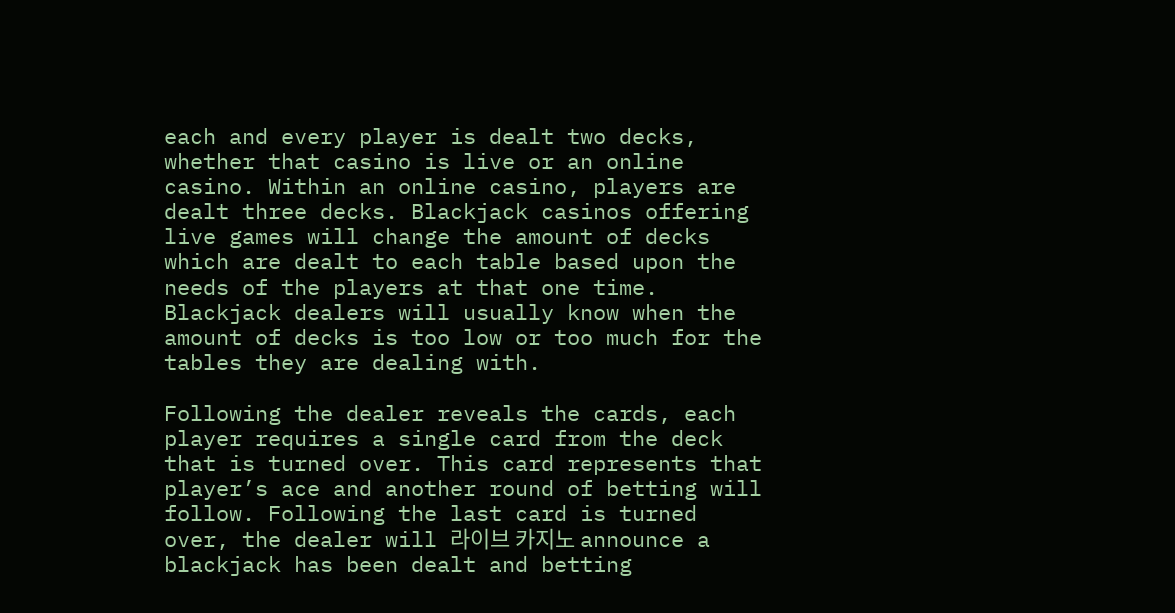each and every player is dealt two decks, whether that casino is live or an online casino. Within an online casino, players are dealt three decks. Blackjack casinos offering live games will change the amount of decks which are dealt to each table based upon the needs of the players at that one time. Blackjack dealers will usually know when the amount of decks is too low or too much for the tables they are dealing with.

Following the dealer reveals the cards, each player requires a single card from the deck that is turned over. This card represents that player’s ace and another round of betting will follow. Following the last card is turned over, the dealer will 라이브 카지노 announce a blackjack has been dealt and betting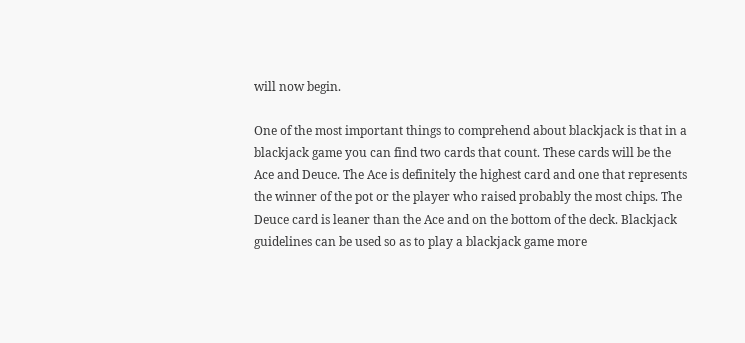will now begin.

One of the most important things to comprehend about blackjack is that in a blackjack game you can find two cards that count. These cards will be the Ace and Deuce. The Ace is definitely the highest card and one that represents the winner of the pot or the player who raised probably the most chips. The Deuce card is leaner than the Ace and on the bottom of the deck. Blackjack guidelines can be used so as to play a blackjack game more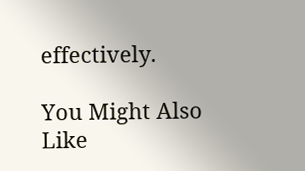effectively.

You Might Also Like